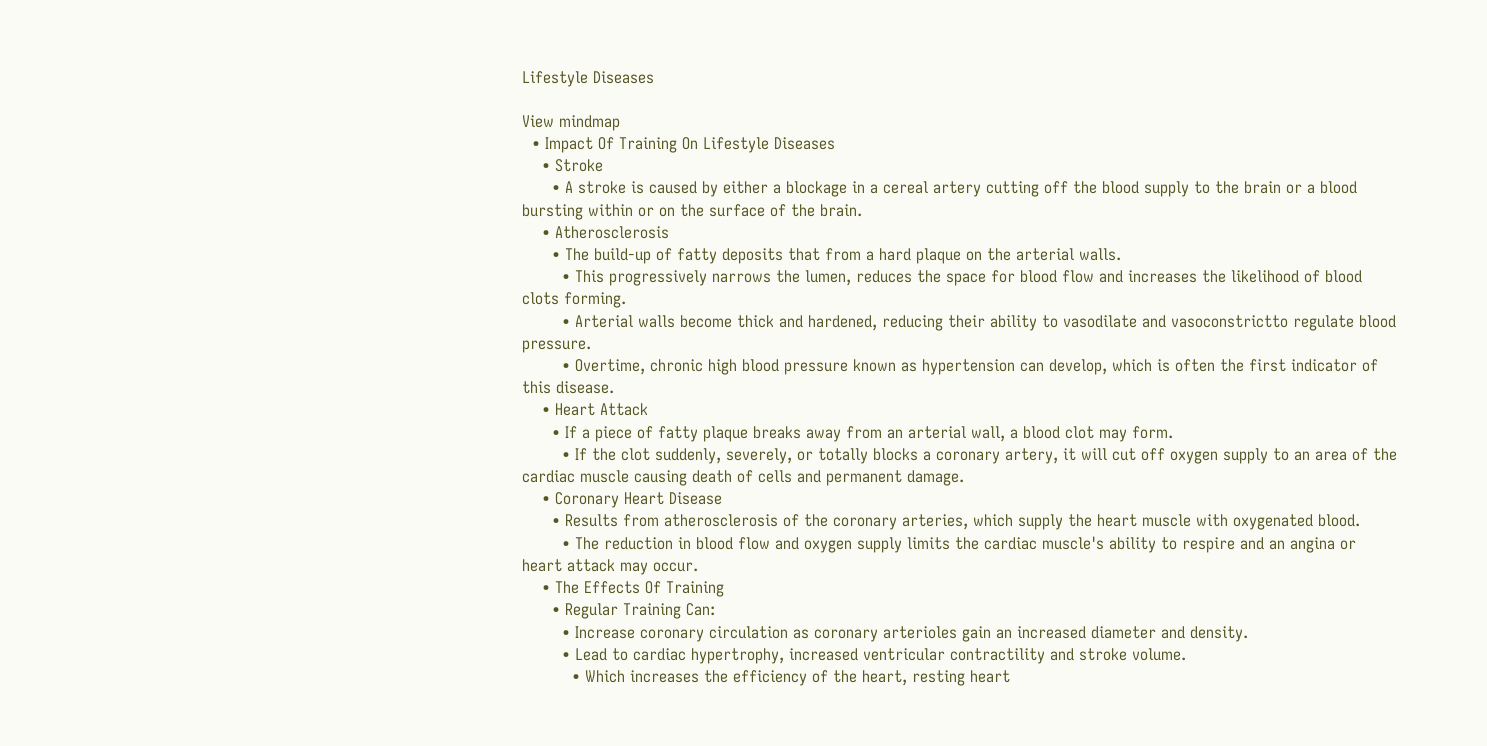Lifestyle Diseases

View mindmap
  • Impact Of Training On Lifestyle Diseases
    • Stroke
      • A stroke is caused by either a blockage in a cereal artery cutting off the blood supply to the brain or a blood bursting within or on the surface of the brain.
    • Atherosclerosis
      • The build-up of fatty deposits that from a hard plaque on the arterial walls.
        • This progressively narrows the lumen, reduces the space for blood flow and increases the likelihood of blood clots forming.
        • Arterial walls become thick and hardened, reducing their ability to vasodilate and vasoconstrictto regulate blood pressure.
        • Overtime, chronic high blood pressure known as hypertension can develop, which is often the first indicator of this disease.
    • Heart Attack
      • If a piece of fatty plaque breaks away from an arterial wall, a blood clot may form.
        • If the clot suddenly, severely, or totally blocks a coronary artery, it will cut off oxygen supply to an area of the cardiac muscle causing death of cells and permanent damage.
    • Coronary Heart Disease
      • Results from atherosclerosis of the coronary arteries, which supply the heart muscle with oxygenated blood.
        • The reduction in blood flow and oxygen supply limits the cardiac muscle's ability to respire and an angina or heart attack may occur.
    • The Effects Of Training
      • Regular Training Can:
        • Increase coronary circulation as coronary arterioles gain an increased diameter and density.
        • Lead to cardiac hypertrophy, increased ventricular contractility and stroke volume.
          • Which increases the efficiency of the heart, resting heart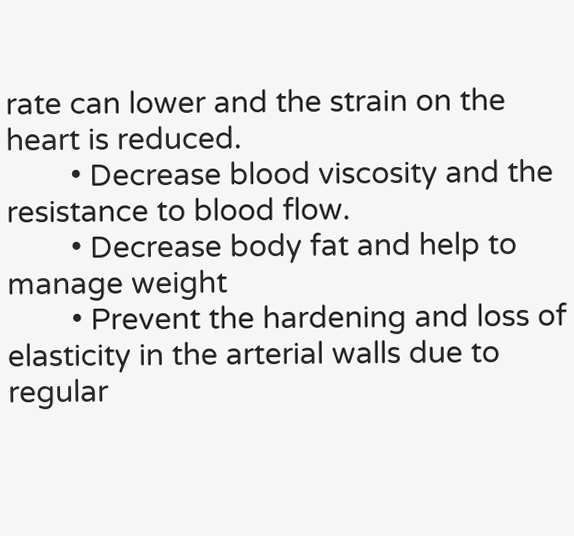rate can lower and the strain on the heart is reduced.
        • Decrease blood viscosity and the resistance to blood flow.
        • Decrease body fat and help to manage weight
        • Prevent the hardening and loss of elasticity in the arterial walls due to regular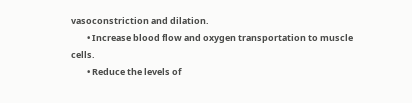vasoconstriction and dilation.
        • Increase blood flow and oxygen transportation to muscle cells.
        • Reduce the levels of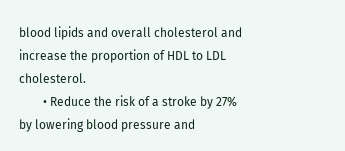blood lipids and overall cholesterol and increase the proportion of HDL to LDL cholesterol.
        • Reduce the risk of a stroke by 27% by lowering blood pressure and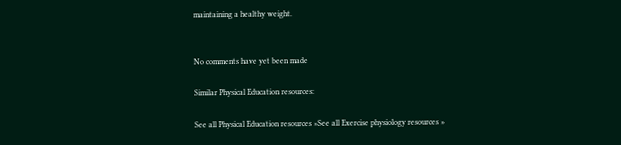maintaining a healthy weight.


No comments have yet been made

Similar Physical Education resources:

See all Physical Education resources »See all Exercise physiology resources »